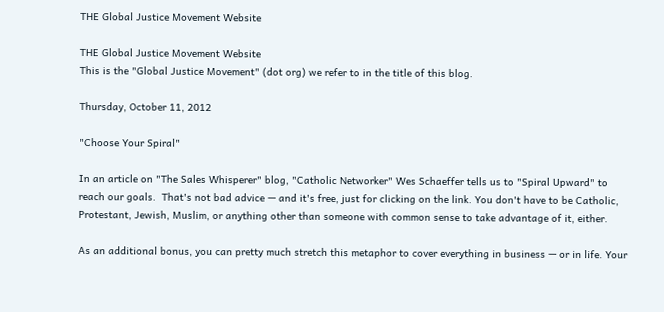THE Global Justice Movement Website

THE Global Justice Movement Website
This is the "Global Justice Movement" (dot org) we refer to in the title of this blog.

Thursday, October 11, 2012

"Choose Your Spiral"

In an article on "The Sales Whisperer" blog, "Catholic Networker" Wes Schaeffer tells us to "Spiral Upward" to reach our goals.  That's not bad advice — and it's free, just for clicking on the link. You don't have to be Catholic, Protestant, Jewish, Muslim, or anything other than someone with common sense to take advantage of it, either.

As an additional bonus, you can pretty much stretch this metaphor to cover everything in business — or in life. Your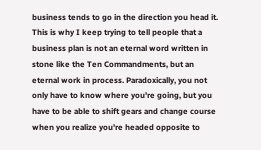business tends to go in the direction you head it. This is why I keep trying to tell people that a business plan is not an eternal word written in stone like the Ten Commandments, but an eternal work in process. Paradoxically, you not only have to know where you're going, but you have to be able to shift gears and change course when you realize you're headed opposite to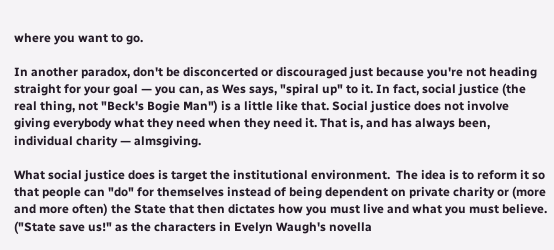where you want to go.

In another paradox, don't be disconcerted or discouraged just because you're not heading straight for your goal — you can, as Wes says, "spiral up" to it. In fact, social justice (the real thing, not "Beck's Bogie Man") is a little like that. Social justice does not involve giving everybody what they need when they need it. That is, and has always been, individual charity — almsgiving.

What social justice does is target the institutional environment.  The idea is to reform it so that people can "do" for themselves instead of being dependent on private charity or (more and more often) the State that then dictates how you must live and what you must believe. ("State save us!" as the characters in Evelyn Waugh's novella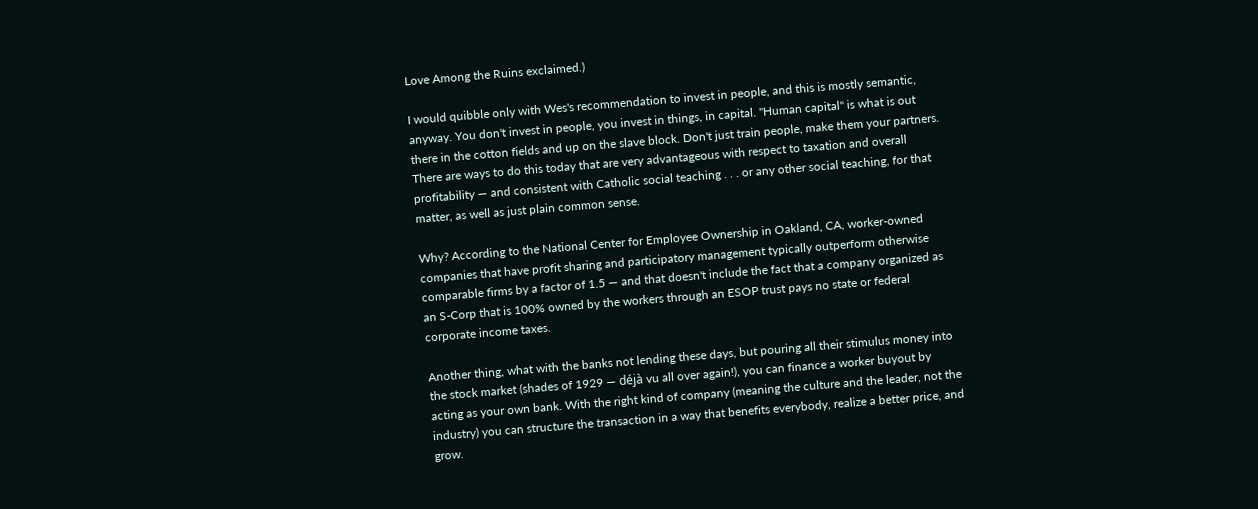Love Among the Ruins exclaimed.)

I would quibble only with Wes's recommendation to invest in people, and this is mostly semantic, anyway. You don't invest in people, you invest in things, in capital. "Human capital" is what is out there in the cotton fields and up on the slave block. Don't just train people, make them your partners. There are ways to do this today that are very advantageous with respect to taxation and overall profitability — and consistent with Catholic social teaching . . . or any other social teaching, for that matter, as well as just plain common sense.

Why? According to the National Center for Employee Ownership in Oakland, CA, worker-owned companies that have profit sharing and participatory management typically outperform otherwise comparable firms by a factor of 1.5 — and that doesn't include the fact that a company organized as an S-Corp that is 100% owned by the workers through an ESOP trust pays no state or federal corporate income taxes.

Another thing, what with the banks not lending these days, but pouring all their stimulus money into the stock market (shades of 1929 — déjà vu all over again!), you can finance a worker buyout by acting as your own bank. With the right kind of company (meaning the culture and the leader, not the industry) you can structure the transaction in a way that benefits everybody, realize a better price, and grow.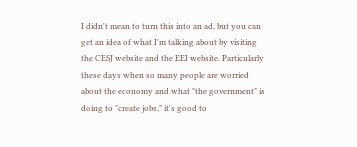I didn't mean to turn this into an ad, but you can get an idea of what I'm talking about by visiting the CESJ website and the EEI website. Particularly these days when so many people are worried about the economy and what "the government" is doing to "create jobs," it's good to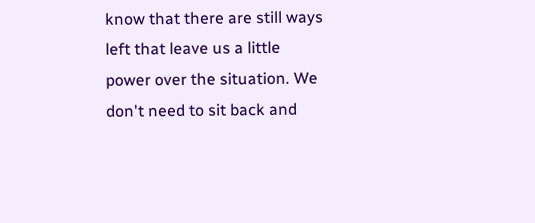know that there are still ways left that leave us a little power over the situation. We don't need to sit back and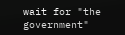wait for "the government"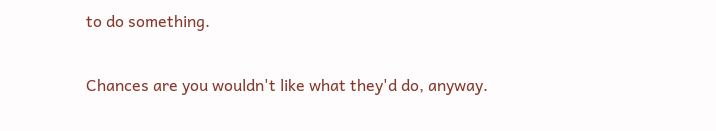to do something.

Chances are you wouldn't like what they'd do, anyway.